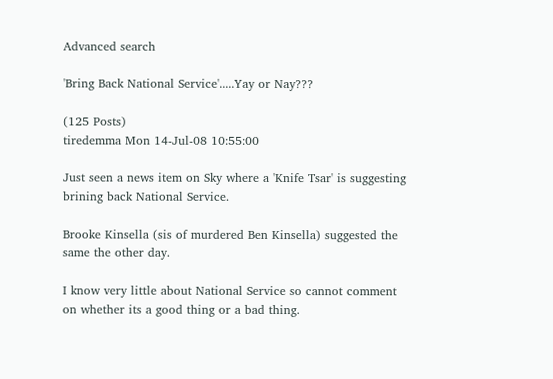Advanced search

'Bring Back National Service'.....Yay or Nay???

(125 Posts)
tiredemma Mon 14-Jul-08 10:55:00

Just seen a news item on Sky where a 'Knife Tsar' is suggesting brining back National Service.

Brooke Kinsella (sis of murdered Ben Kinsella) suggested the same the other day.

I know very little about National Service so cannot comment on whether its a good thing or a bad thing.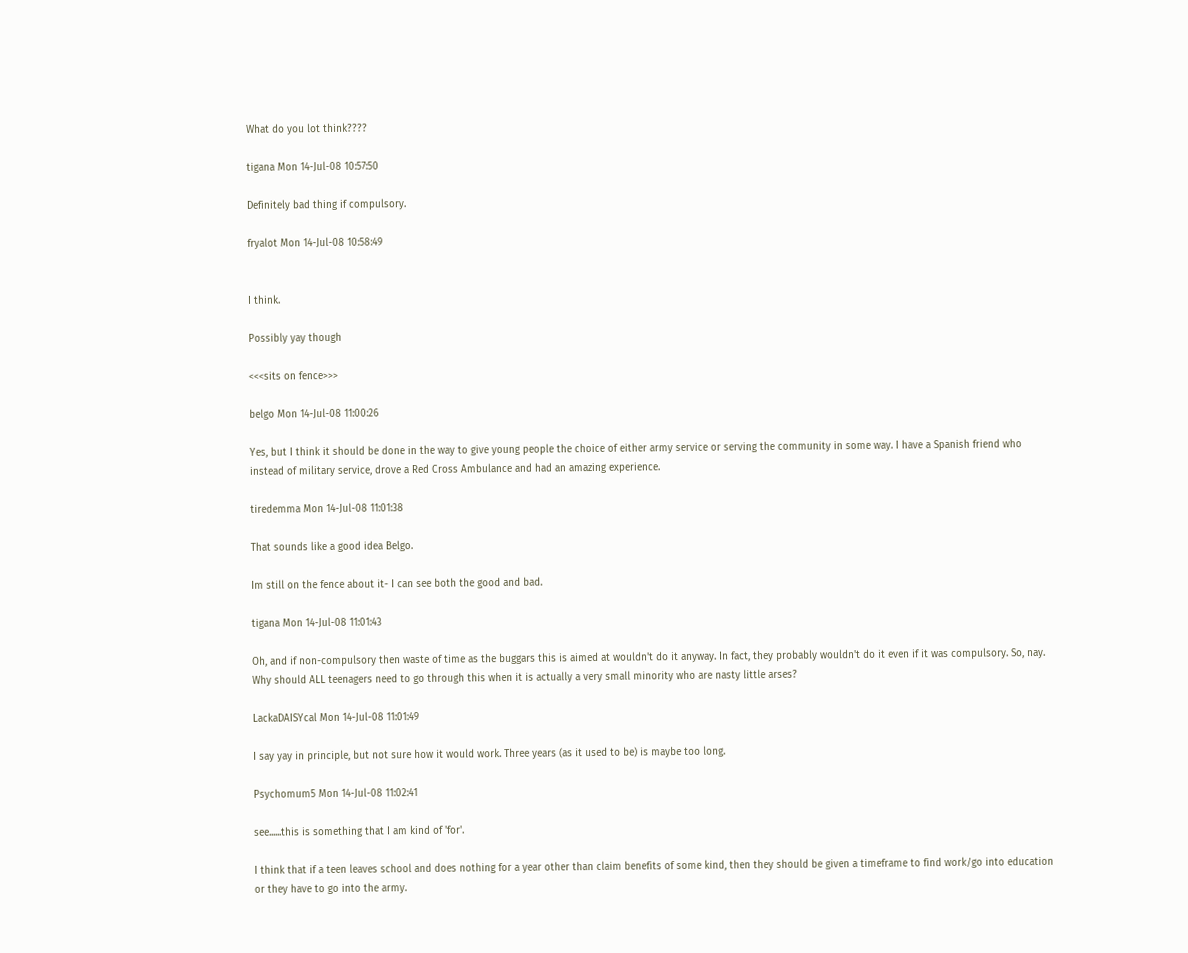What do you lot think????

tigana Mon 14-Jul-08 10:57:50

Definitely bad thing if compulsory.

fryalot Mon 14-Jul-08 10:58:49


I think.

Possibly yay though

<<<sits on fence>>>

belgo Mon 14-Jul-08 11:00:26

Yes, but I think it should be done in the way to give young people the choice of either army service or serving the community in some way. I have a Spanish friend who instead of military service, drove a Red Cross Ambulance and had an amazing experience.

tiredemma Mon 14-Jul-08 11:01:38

That sounds like a good idea Belgo.

Im still on the fence about it- I can see both the good and bad.

tigana Mon 14-Jul-08 11:01:43

Oh, and if non-compulsory then waste of time as the buggars this is aimed at wouldn't do it anyway. In fact, they probably wouldn't do it even if it was compulsory. So, nay.
Why should ALL teenagers need to go through this when it is actually a very small minority who are nasty little arses?

LackaDAISYcal Mon 14-Jul-08 11:01:49

I say yay in principle, but not sure how it would work. Three years (as it used to be) is maybe too long.

Psychomum5 Mon 14-Jul-08 11:02:41

see......this is something that I am kind of 'for'.

I think that if a teen leaves school and does nothing for a year other than claim benefits of some kind, then they should be given a timeframe to find work/go into education or they have to go into the army.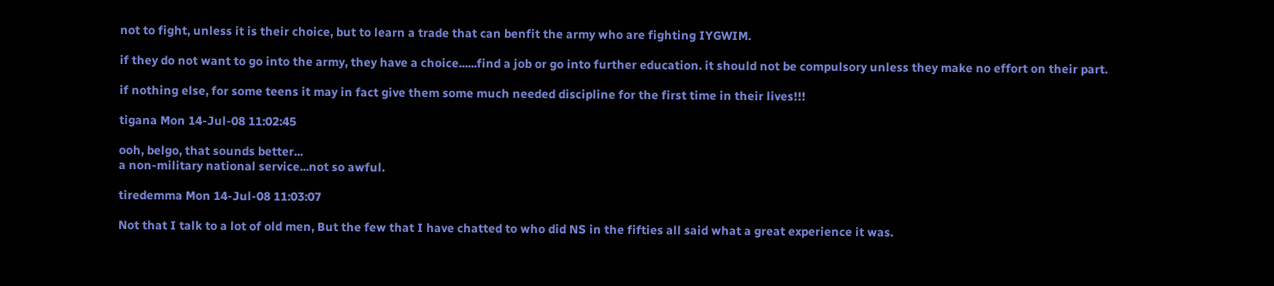not to fight, unless it is their choice, but to learn a trade that can benfit the army who are fighting IYGWIM.

if they do not want to go into the army, they have a choice......find a job or go into further education. it should not be compulsory unless they make no effort on their part.

if nothing else, for some teens it may in fact give them some much needed discipline for the first time in their lives!!!

tigana Mon 14-Jul-08 11:02:45

ooh, belgo, that sounds better...
a non-military national service...not so awful.

tiredemma Mon 14-Jul-08 11:03:07

Not that I talk to a lot of old men, But the few that I have chatted to who did NS in the fifties all said what a great experience it was.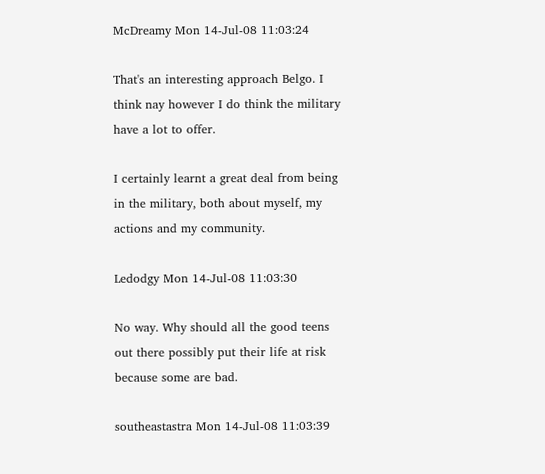McDreamy Mon 14-Jul-08 11:03:24

That's an interesting approach Belgo. I think nay however I do think the military have a lot to offer.

I certainly learnt a great deal from being in the military, both about myself, my actions and my community.

Ledodgy Mon 14-Jul-08 11:03:30

No way. Why should all the good teens out there possibly put their life at risk because some are bad.

southeastastra Mon 14-Jul-08 11:03:39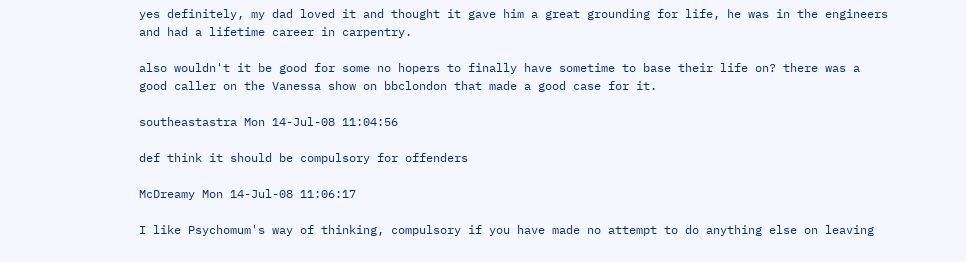yes definitely, my dad loved it and thought it gave him a great grounding for life, he was in the engineers and had a lifetime career in carpentry.

also wouldn't it be good for some no hopers to finally have sometime to base their life on? there was a good caller on the Vanessa show on bbclondon that made a good case for it.

southeastastra Mon 14-Jul-08 11:04:56

def think it should be compulsory for offenders

McDreamy Mon 14-Jul-08 11:06:17

I like Psychomum's way of thinking, compulsory if you have made no attempt to do anything else on leaving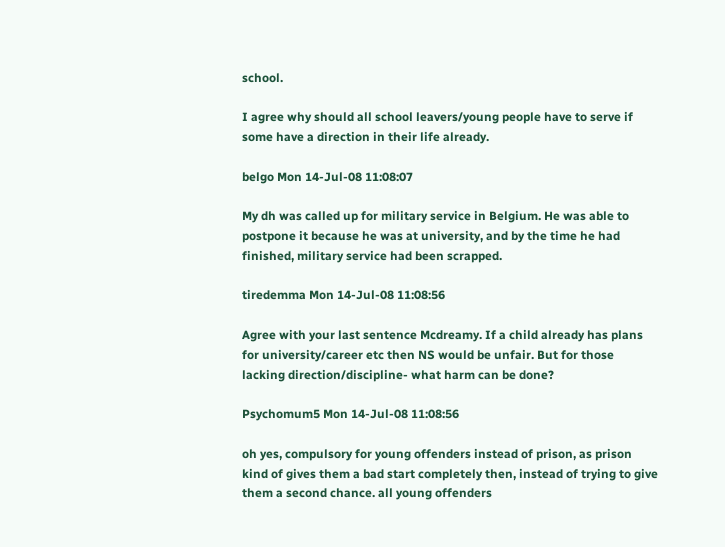school.

I agree why should all school leavers/young people have to serve if some have a direction in their life already.

belgo Mon 14-Jul-08 11:08:07

My dh was called up for military service in Belgium. He was able to postpone it because he was at university, and by the time he had finished, military service had been scrapped.

tiredemma Mon 14-Jul-08 11:08:56

Agree with your last sentence Mcdreamy. If a child already has plans for university/career etc then NS would be unfair. But for those lacking direction/discipline- what harm can be done?

Psychomum5 Mon 14-Jul-08 11:08:56

oh yes, compulsory for young offenders instead of prison, as prison kind of gives them a bad start completely then, instead of trying to give them a second chance. all young offenders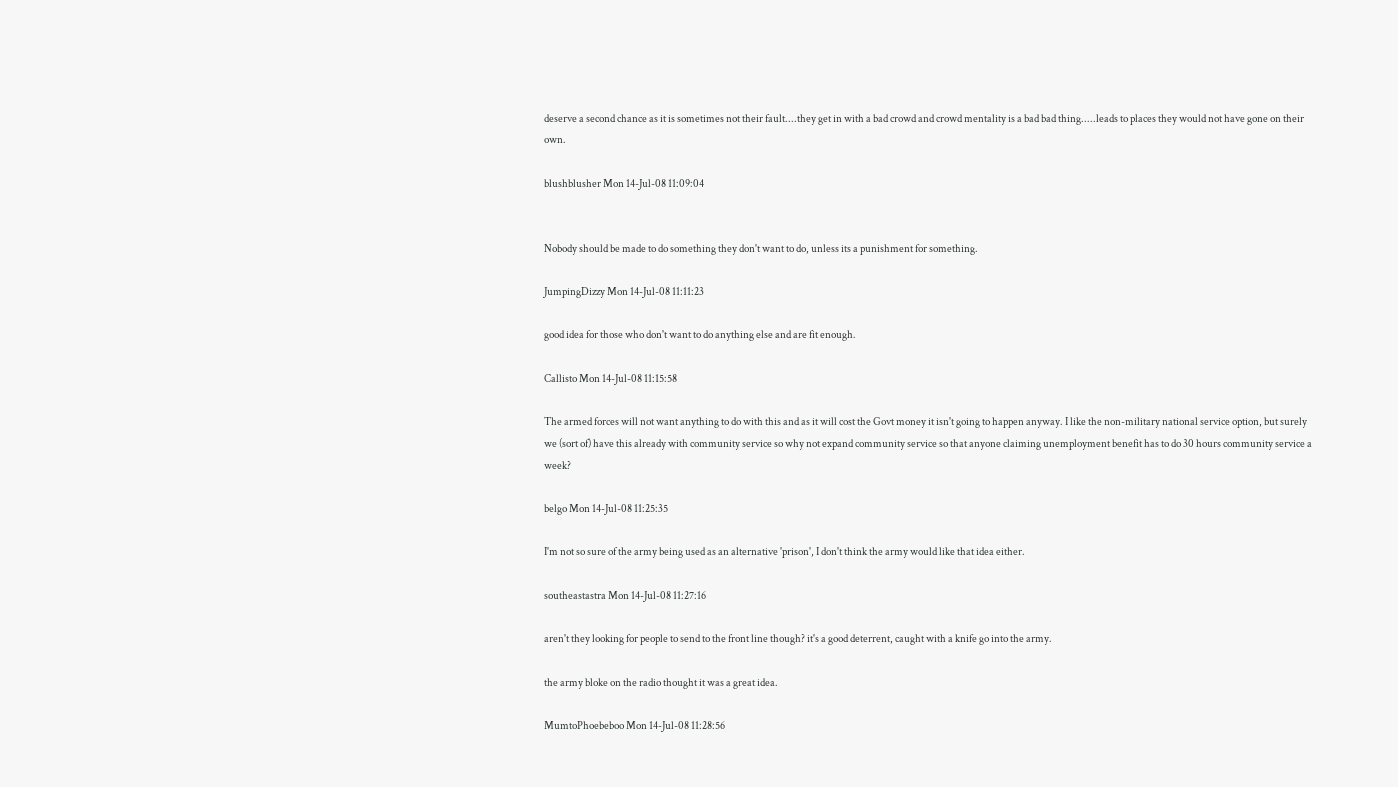deserve a second chance as it is sometimes not their fault....they get in with a bad crowd and crowd mentality is a bad bad thing.....leads to places they would not have gone on their own.

blushblusher Mon 14-Jul-08 11:09:04


Nobody should be made to do something they don't want to do, unless its a punishment for something.

JumpingDizzy Mon 14-Jul-08 11:11:23

good idea for those who don't want to do anything else and are fit enough.

Callisto Mon 14-Jul-08 11:15:58

The armed forces will not want anything to do with this and as it will cost the Govt money it isn't going to happen anyway. I like the non-military national service option, but surely we (sort of) have this already with community service so why not expand community service so that anyone claiming unemployment benefit has to do 30 hours community service a week?

belgo Mon 14-Jul-08 11:25:35

I'm not so sure of the army being used as an alternative 'prison', I don't think the army would like that idea either.

southeastastra Mon 14-Jul-08 11:27:16

aren't they looking for people to send to the front line though? it's a good deterrent, caught with a knife go into the army.

the army bloke on the radio thought it was a great idea.

MumtoPhoebeboo Mon 14-Jul-08 11:28:56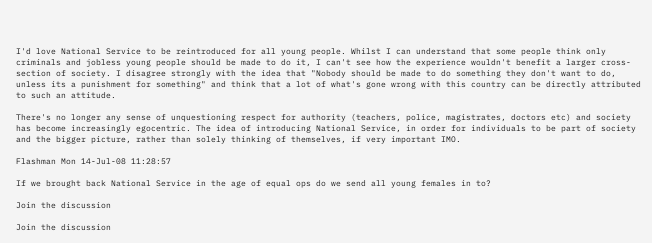I'd love National Service to be reintroduced for all young people. Whilst I can understand that some people think only criminals and jobless young people should be made to do it, I can't see how the experience wouldn't benefit a larger cross-section of society. I disagree strongly with the idea that "Nobody should be made to do something they don't want to do, unless its a punishment for something" and think that a lot of what's gone wrong with this country can be directly attributed to such an attitude.

There's no longer any sense of unquestioning respect for authority (teachers, police, magistrates, doctors etc) and society has become increasingly egocentric. The idea of introducing National Service, in order for individuals to be part of society and the bigger picture, rather than solely thinking of themselves, if very important IMO.

Flashman Mon 14-Jul-08 11:28:57

If we brought back National Service in the age of equal ops do we send all young females in to?

Join the discussion

Join the discussion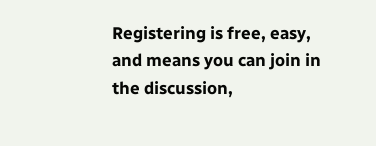Registering is free, easy, and means you can join in the discussion,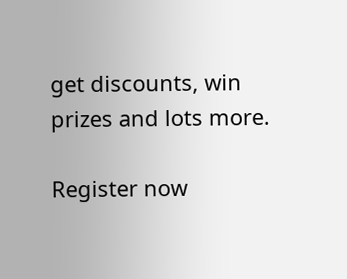get discounts, win prizes and lots more.

Register now